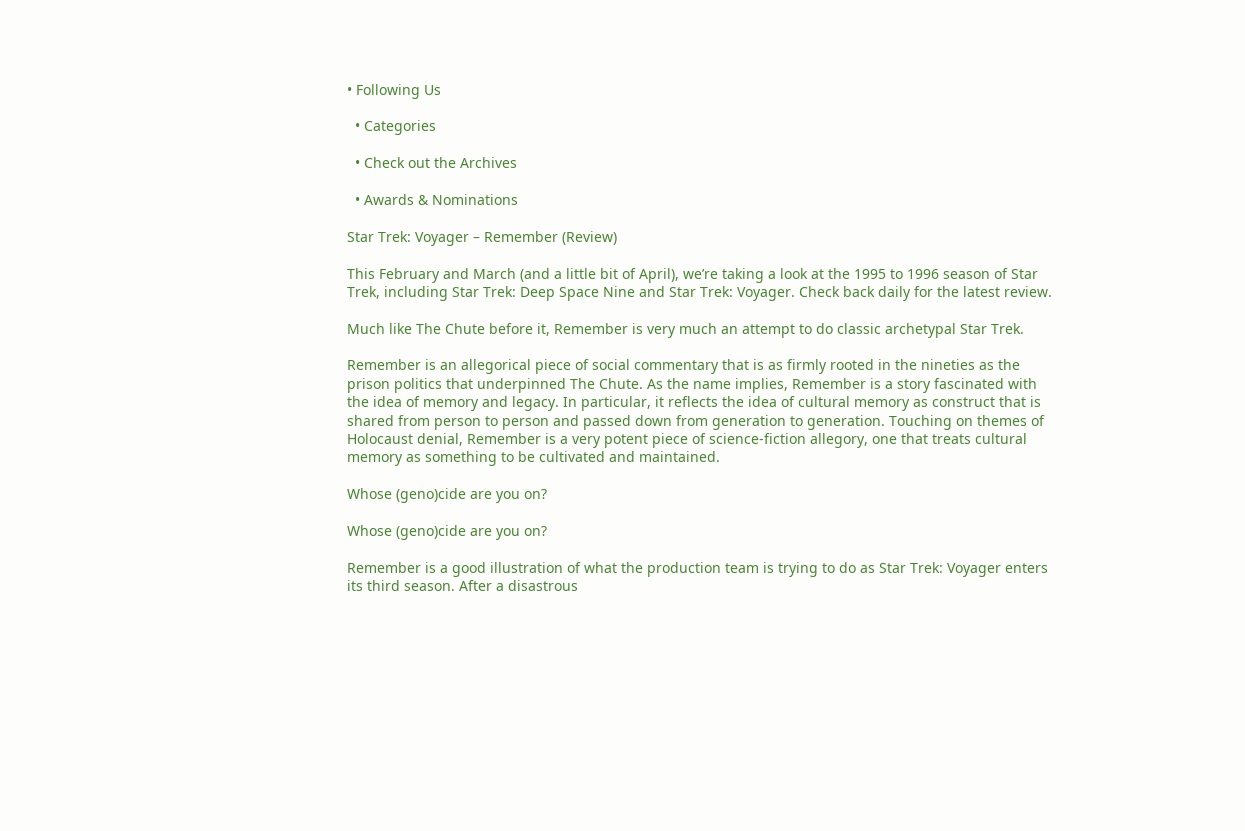• Following Us

  • Categories

  • Check out the Archives

  • Awards & Nominations

Star Trek: Voyager – Remember (Review)

This February and March (and a little bit of April), we’re taking a look at the 1995 to 1996 season of Star Trek, including Star Trek: Deep Space Nine and Star Trek: Voyager. Check back daily for the latest review.

Much like The Chute before it, Remember is very much an attempt to do classic archetypal Star Trek.

Remember is an allegorical piece of social commentary that is as firmly rooted in the nineties as the prison politics that underpinned The Chute. As the name implies, Remember is a story fascinated with the idea of memory and legacy. In particular, it reflects the idea of cultural memory as construct that is shared from person to person and passed down from generation to generation. Touching on themes of Holocaust denial, Remember is a very potent piece of science-fiction allegory, one that treats cultural memory as something to be cultivated and maintained.

Whose (geno)cide are you on?

Whose (geno)cide are you on?

Remember is a good illustration of what the production team is trying to do as Star Trek: Voyager enters its third season. After a disastrous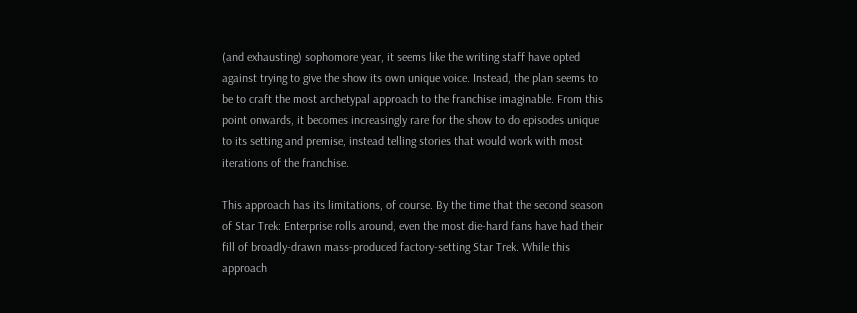(and exhausting) sophomore year, it seems like the writing staff have opted against trying to give the show its own unique voice. Instead, the plan seems to be to craft the most archetypal approach to the franchise imaginable. From this point onwards, it becomes increasingly rare for the show to do episodes unique to its setting and premise, instead telling stories that would work with most iterations of the franchise.

This approach has its limitations, of course. By the time that the second season of Star Trek: Enterprise rolls around, even the most die-hard fans have had their fill of broadly-drawn mass-produced factory-setting Star Trek. While this approach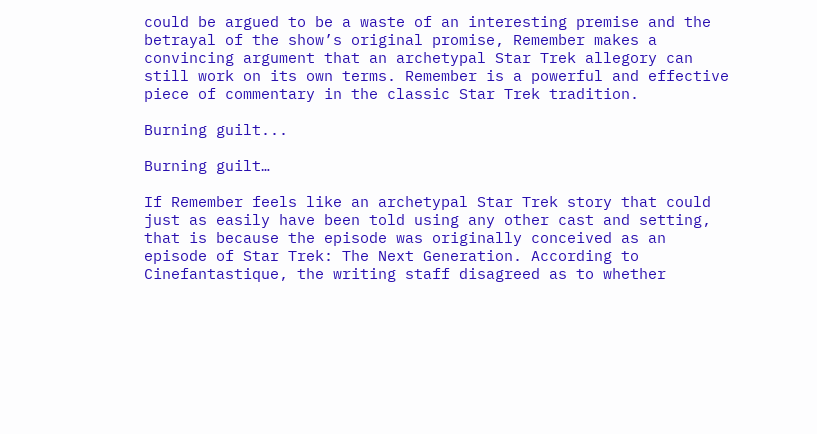could be argued to be a waste of an interesting premise and the betrayal of the show’s original promise, Remember makes a convincing argument that an archetypal Star Trek allegory can still work on its own terms. Remember is a powerful and effective piece of commentary in the classic Star Trek tradition.

Burning guilt...

Burning guilt…

If Remember feels like an archetypal Star Trek story that could just as easily have been told using any other cast and setting, that is because the episode was originally conceived as an episode of Star Trek: The Next Generation. According to Cinefantastique, the writing staff disagreed as to whether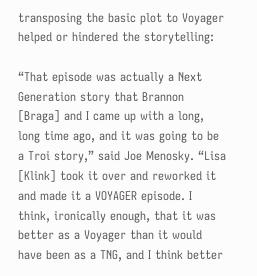transposing the basic plot to Voyager helped or hindered the storytelling:

“That episode was actually a Next Generation story that Brannon [Braga] and I came up with a long, long time ago, and it was going to be a Troi story,” said Joe Menosky. “Lisa [Klink] took it over and reworked it and made it a VOYAGER episode. I think, ironically enough, that it was better as a Voyager than it would have been as a TNG, and I think better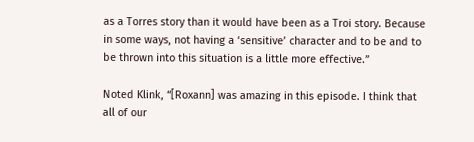as a Torres story than it would have been as a Troi story. Because in some ways, not having a ‘sensitive’ character and to be and to be thrown into this situation is a little more effective.”

Noted Klink, “[Roxann] was amazing in this episode. I think that all of our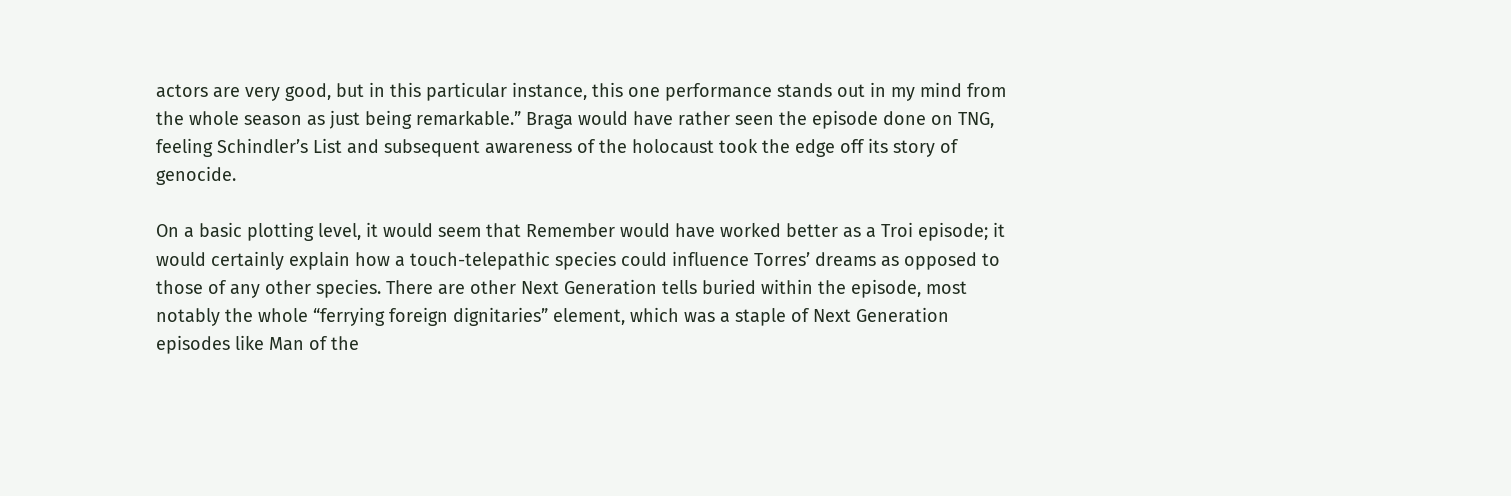actors are very good, but in this particular instance, this one performance stands out in my mind from the whole season as just being remarkable.” Braga would have rather seen the episode done on TNG, feeling Schindler’s List and subsequent awareness of the holocaust took the edge off its story of genocide.

On a basic plotting level, it would seem that Remember would have worked better as a Troi episode; it would certainly explain how a touch-telepathic species could influence Torres’ dreams as opposed to those of any other species. There are other Next Generation tells buried within the episode, most notably the whole “ferrying foreign dignitaries” element, which was a staple of Next Generation episodes like Man of the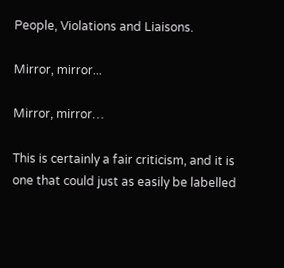People, Violations and Liaisons.

Mirror, mirror...

Mirror, mirror…

This is certainly a fair criticism, and it is one that could just as easily be labelled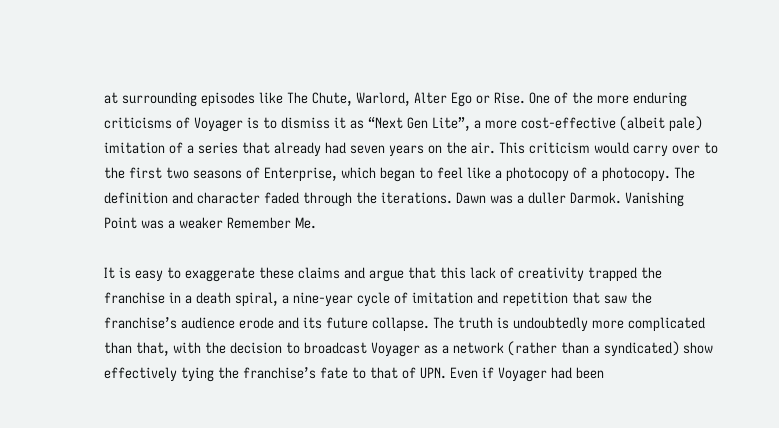at surrounding episodes like The Chute, Warlord, Alter Ego or Rise. One of the more enduring criticisms of Voyager is to dismiss it as “Next Gen Lite”, a more cost-effective (albeit pale) imitation of a series that already had seven years on the air. This criticism would carry over to the first two seasons of Enterprise, which began to feel like a photocopy of a photocopy. The definition and character faded through the iterations. Dawn was a duller Darmok. Vanishing Point was a weaker Remember Me.

It is easy to exaggerate these claims and argue that this lack of creativity trapped the franchise in a death spiral, a nine-year cycle of imitation and repetition that saw the franchise’s audience erode and its future collapse. The truth is undoubtedly more complicated than that, with the decision to broadcast Voyager as a network (rather than a syndicated) show effectively tying the franchise’s fate to that of UPN. Even if Voyager had been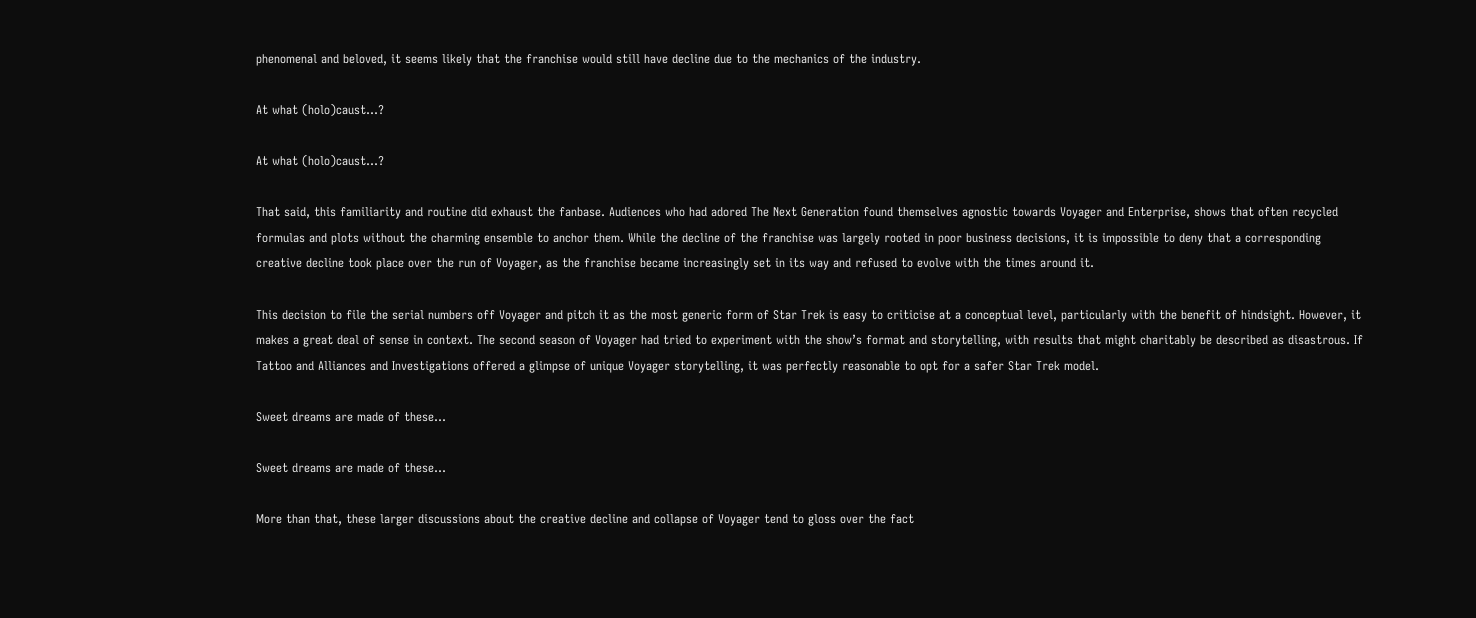phenomenal and beloved, it seems likely that the franchise would still have decline due to the mechanics of the industry.

At what (holo)caust...?

At what (holo)caust…?

That said, this familiarity and routine did exhaust the fanbase. Audiences who had adored The Next Generation found themselves agnostic towards Voyager and Enterprise, shows that often recycled formulas and plots without the charming ensemble to anchor them. While the decline of the franchise was largely rooted in poor business decisions, it is impossible to deny that a corresponding creative decline took place over the run of Voyager, as the franchise became increasingly set in its way and refused to evolve with the times around it.

This decision to file the serial numbers off Voyager and pitch it as the most generic form of Star Trek is easy to criticise at a conceptual level, particularly with the benefit of hindsight. However, it makes a great deal of sense in context. The second season of Voyager had tried to experiment with the show’s format and storytelling, with results that might charitably be described as disastrous. If Tattoo and Alliances and Investigations offered a glimpse of unique Voyager storytelling, it was perfectly reasonable to opt for a safer Star Trek model.

Sweet dreams are made of these...

Sweet dreams are made of these…

More than that, these larger discussions about the creative decline and collapse of Voyager tend to gloss over the fact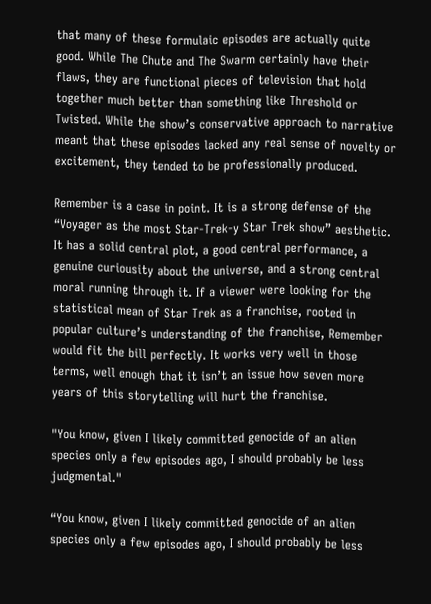that many of these formulaic episodes are actually quite good. While The Chute and The Swarm certainly have their flaws, they are functional pieces of television that hold together much better than something like Threshold or Twisted. While the show’s conservative approach to narrative meant that these episodes lacked any real sense of novelty or excitement, they tended to be professionally produced.

Remember is a case in point. It is a strong defense of the “Voyager as the most Star-Trek-y Star Trek show” aesthetic. It has a solid central plot, a good central performance, a genuine curiousity about the universe, and a strong central moral running through it. If a viewer were looking for the statistical mean of Star Trek as a franchise, rooted in popular culture’s understanding of the franchise, Remember would fit the bill perfectly. It works very well in those terms, well enough that it isn’t an issue how seven more years of this storytelling will hurt the franchise.

"You know, given I likely committed genocide of an alien species only a few episodes ago, I should probably be less judgmental."

“You know, given I likely committed genocide of an alien species only a few episodes ago, I should probably be less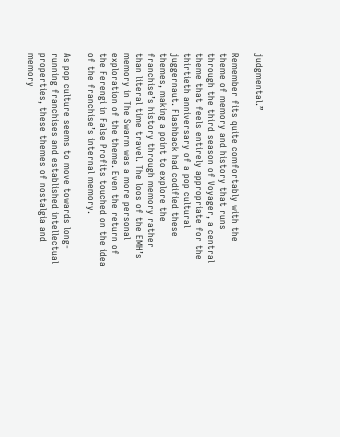judgmental.”

Remember fits quite comfortably with the theme of memory and history that runs through the third season of Voyager, a central theme that feels entirely appropriate for the thirtieth anniversary of a pop cultural juggernaut. Flashback had codified these themes, making a point to explore the franchise’s history through memory rather than literal time travel. The loos of the EMH’s memory in The Swarm was a more personal exploration of the theme. Even the return of the Ferengi in False Profits touched on the idea of the franchise’s internal memory.

As pop culture seems to move towards long-running franchises and established intellectual properties, these themes of nostalgia and memory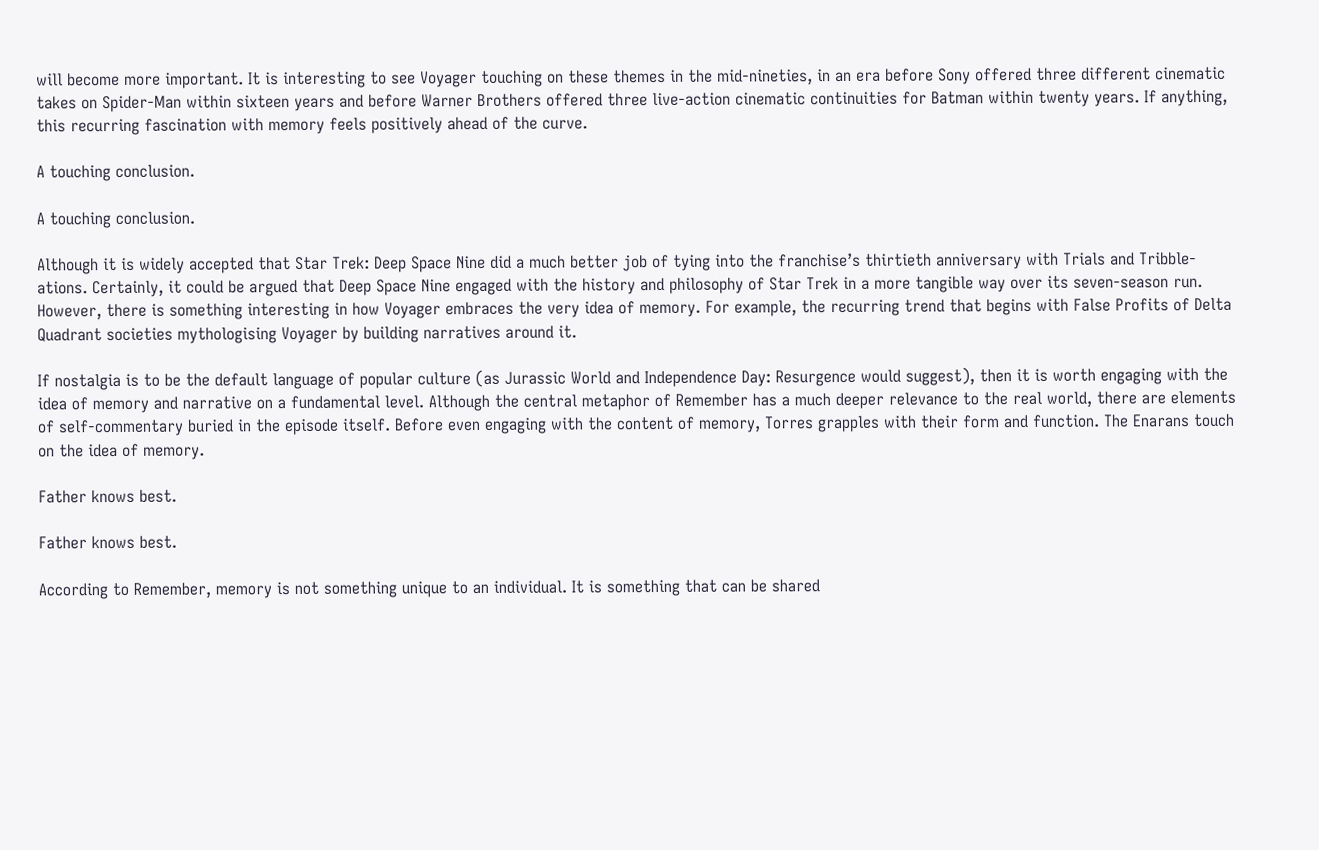will become more important. It is interesting to see Voyager touching on these themes in the mid-nineties, in an era before Sony offered three different cinematic takes on Spider-Man within sixteen years and before Warner Brothers offered three live-action cinematic continuities for Batman within twenty years. If anything, this recurring fascination with memory feels positively ahead of the curve.

A touching conclusion.

A touching conclusion.

Although it is widely accepted that Star Trek: Deep Space Nine did a much better job of tying into the franchise’s thirtieth anniversary with Trials and Tribble-ations. Certainly, it could be argued that Deep Space Nine engaged with the history and philosophy of Star Trek in a more tangible way over its seven-season run. However, there is something interesting in how Voyager embraces the very idea of memory. For example, the recurring trend that begins with False Profits of Delta Quadrant societies mythologising Voyager by building narratives around it.

If nostalgia is to be the default language of popular culture (as Jurassic World and Independence Day: Resurgence would suggest), then it is worth engaging with the idea of memory and narrative on a fundamental level. Although the central metaphor of Remember has a much deeper relevance to the real world, there are elements of self-commentary buried in the episode itself. Before even engaging with the content of memory, Torres grapples with their form and function. The Enarans touch on the idea of memory.

Father knows best.

Father knows best.

According to Remember, memory is not something unique to an individual. It is something that can be shared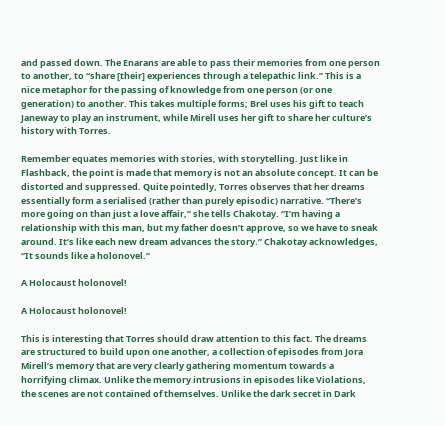and passed down. The Enarans are able to pass their memories from one person to another, to “share [their] experiences through a telepathic link.” This is a nice metaphor for the passing of knowledge from one person (or one generation) to another. This takes multiple forms; Brel uses his gift to teach Janeway to play an instrument, while Mirell uses her gift to share her culture’s history with Torres.

Remember equates memories with stories, with storytelling. Just like in Flashback, the point is made that memory is not an absolute concept. It can be distorted and suppressed. Quite pointedly, Torres observes that her dreams essentially form a serialised (rather than purely episodic) narrative. “There’s more going on than just a love affair,” she tells Chakotay. “I’m having a relationship with this man, but my father doesn’t approve, so we have to sneak around. It’s like each new dream advances the story.” Chakotay acknowledges, “It sounds like a holonovel.”

A Holocaust holonovel!

A Holocaust holonovel!

This is interesting that Torres should draw attention to this fact. The dreams are structured to build upon one another, a collection of episodes from Jora Mirell’s memory that are very clearly gathering momentum towards a horrifying climax. Unlike the memory intrusions in episodes like Violations, the scenes are not contained of themselves. Unlike the dark secret in Dark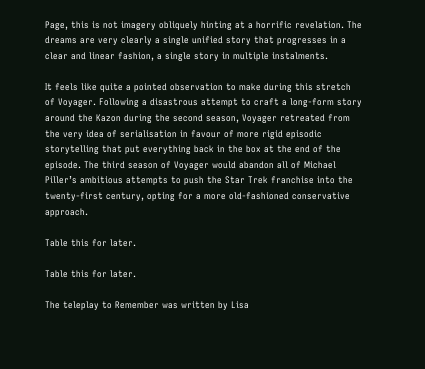Page, this is not imagery obliquely hinting at a horrific revelation. The dreams are very clearly a single unified story that progresses in a clear and linear fashion, a single story in multiple instalments.

It feels like quite a pointed observation to make during this stretch of Voyager. Following a disastrous attempt to craft a long-form story around the Kazon during the second season, Voyager retreated from the very idea of serialisation in favour of more rigid episodic storytelling that put everything back in the box at the end of the episode. The third season of Voyager would abandon all of Michael Piller’s ambitious attempts to push the Star Trek franchise into the twenty-first century, opting for a more old-fashioned conservative approach.

Table this for later.

Table this for later.

The teleplay to Remember was written by Lisa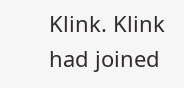Klink. Klink had joined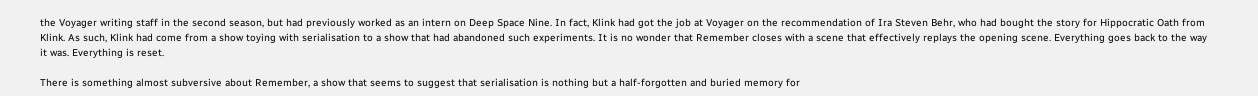the Voyager writing staff in the second season, but had previously worked as an intern on Deep Space Nine. In fact, Klink had got the job at Voyager on the recommendation of Ira Steven Behr, who had bought the story for Hippocratic Oath from Klink. As such, Klink had come from a show toying with serialisation to a show that had abandoned such experiments. It is no wonder that Remember closes with a scene that effectively replays the opening scene. Everything goes back to the way it was. Everything is reset.

There is something almost subversive about Remember, a show that seems to suggest that serialisation is nothing but a half-forgotten and buried memory for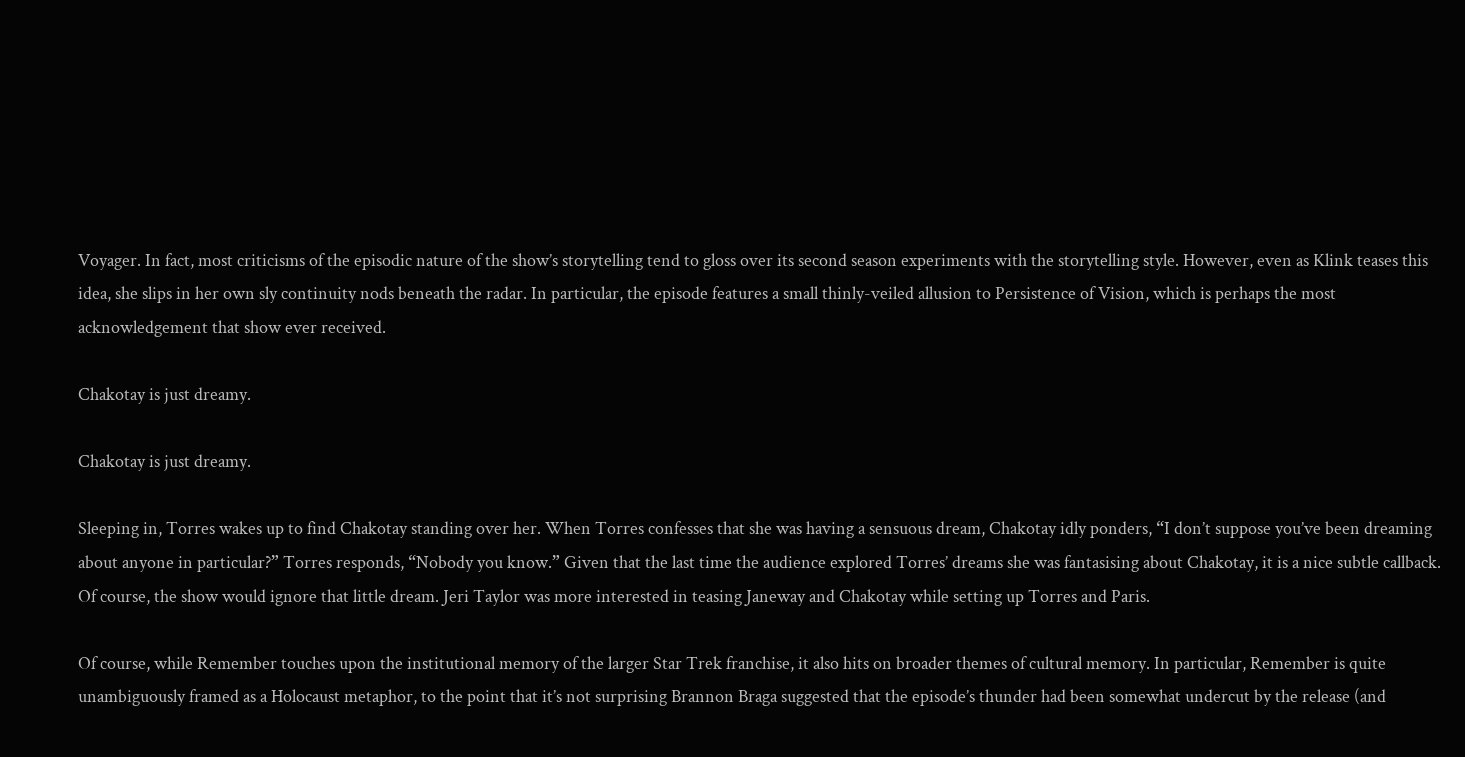Voyager. In fact, most criticisms of the episodic nature of the show’s storytelling tend to gloss over its second season experiments with the storytelling style. However, even as Klink teases this idea, she slips in her own sly continuity nods beneath the radar. In particular, the episode features a small thinly-veiled allusion to Persistence of Vision, which is perhaps the most acknowledgement that show ever received.

Chakotay is just dreamy.

Chakotay is just dreamy.

Sleeping in, Torres wakes up to find Chakotay standing over her. When Torres confesses that she was having a sensuous dream, Chakotay idly ponders, “I don’t suppose you’ve been dreaming about anyone in particular?” Torres responds, “Nobody you know.” Given that the last time the audience explored Torres’ dreams she was fantasising about Chakotay, it is a nice subtle callback. Of course, the show would ignore that little dream. Jeri Taylor was more interested in teasing Janeway and Chakotay while setting up Torres and Paris.

Of course, while Remember touches upon the institutional memory of the larger Star Trek franchise, it also hits on broader themes of cultural memory. In particular, Remember is quite unambiguously framed as a Holocaust metaphor, to the point that it’s not surprising Brannon Braga suggested that the episode’s thunder had been somewhat undercut by the release (and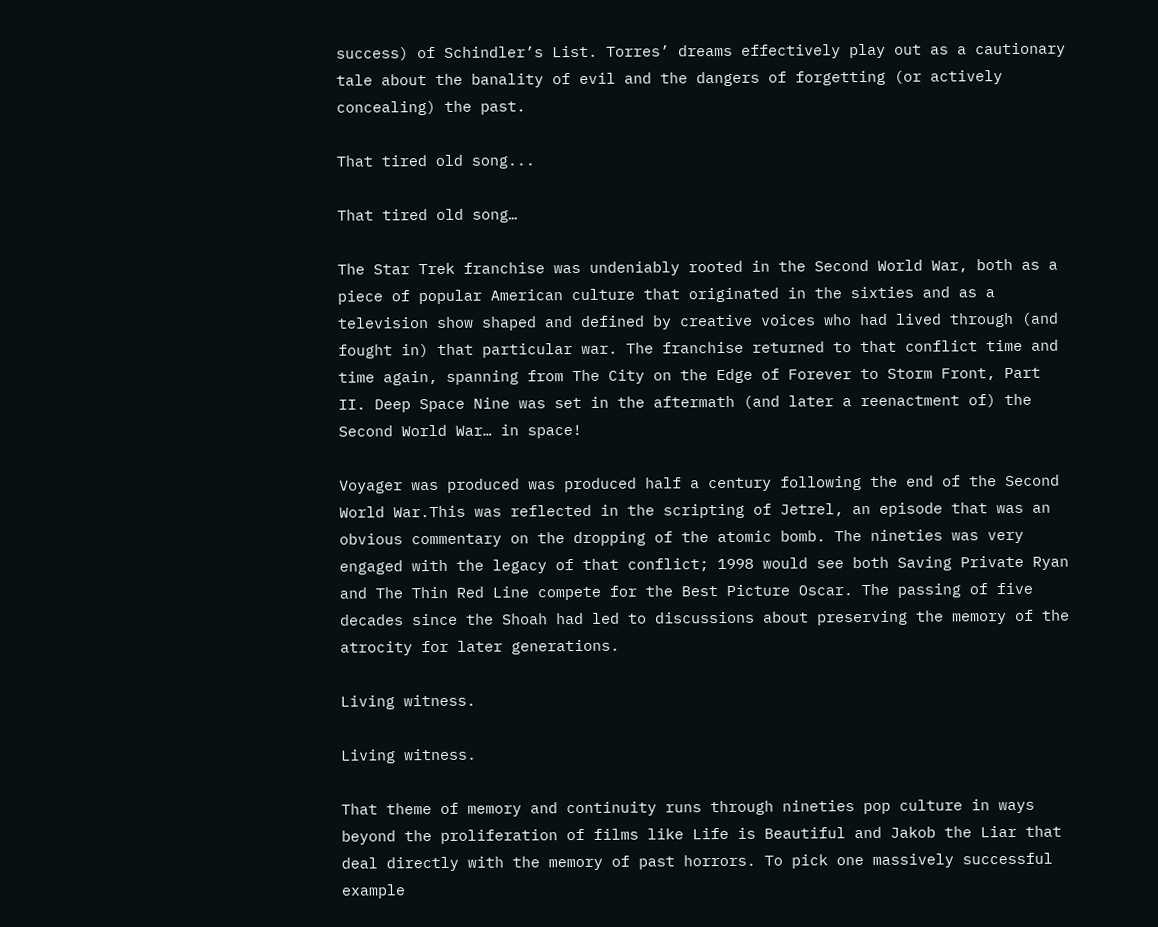success) of Schindler’s List. Torres’ dreams effectively play out as a cautionary tale about the banality of evil and the dangers of forgetting (or actively concealing) the past.

That tired old song...

That tired old song…

The Star Trek franchise was undeniably rooted in the Second World War, both as a piece of popular American culture that originated in the sixties and as a television show shaped and defined by creative voices who had lived through (and fought in) that particular war. The franchise returned to that conflict time and time again, spanning from The City on the Edge of Forever to Storm Front, Part II. Deep Space Nine was set in the aftermath (and later a reenactment of) the Second World War… in space!

Voyager was produced was produced half a century following the end of the Second World War.This was reflected in the scripting of Jetrel, an episode that was an obvious commentary on the dropping of the atomic bomb. The nineties was very engaged with the legacy of that conflict; 1998 would see both Saving Private Ryan and The Thin Red Line compete for the Best Picture Oscar. The passing of five decades since the Shoah had led to discussions about preserving the memory of the atrocity for later generations.

Living witness.

Living witness.

That theme of memory and continuity runs through nineties pop culture in ways beyond the proliferation of films like Life is Beautiful and Jakob the Liar that deal directly with the memory of past horrors. To pick one massively successful example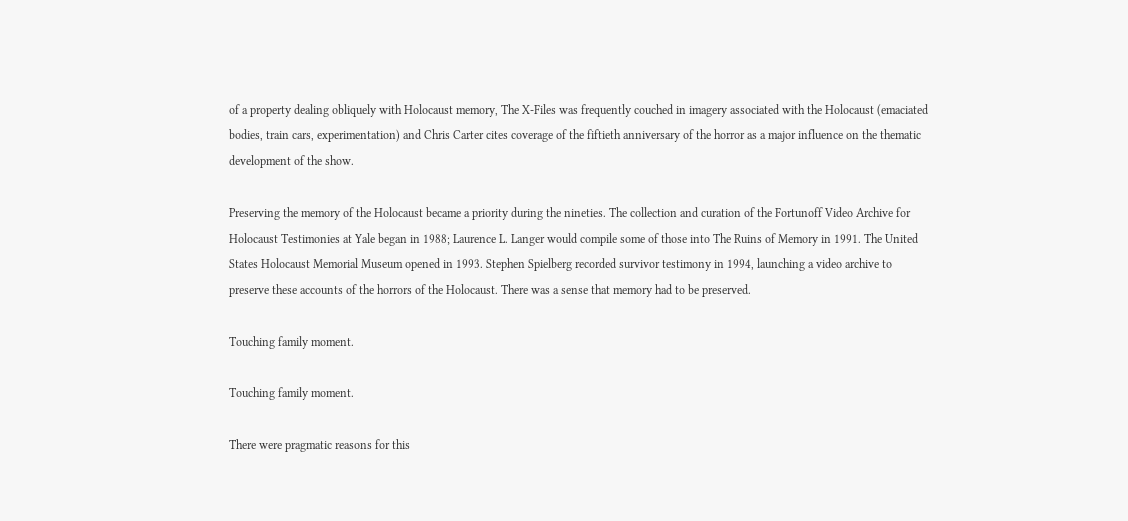of a property dealing obliquely with Holocaust memory, The X-Files was frequently couched in imagery associated with the Holocaust (emaciated bodies, train cars, experimentation) and Chris Carter cites coverage of the fiftieth anniversary of the horror as a major influence on the thematic development of the show.

Preserving the memory of the Holocaust became a priority during the nineties. The collection and curation of the Fortunoff Video Archive for Holocaust Testimonies at Yale began in 1988; Laurence L. Langer would compile some of those into The Ruins of Memory in 1991. The United States Holocaust Memorial Museum opened in 1993. Stephen Spielberg recorded survivor testimony in 1994, launching a video archive to preserve these accounts of the horrors of the Holocaust. There was a sense that memory had to be preserved.

Touching family moment.

Touching family moment.

There were pragmatic reasons for this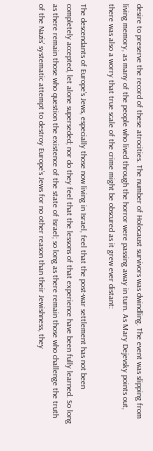desire to preserve the record of these atrocities. The number of Holocaust survivors was dwindling. The event was slipping from living memory, as many of the people who lived through the horror were passing away in turn. As Mary Dejevsky points out, there was also a worry that true scale of the crime might be obscured as it grew ever distant:

The descendants of Europe’s Jews, especially those now living in Israel, feel that the post-war settlement has not been completely accepted, let alone superseded; nor do they feel that the lessons of that experience have been fully learned. So long as there remain those who question the existence of the state of Israel; so long as there remain those who challenge the truth of the Nazis’ systematic attempt to destroy Europe’s Jews for no other reason than their Jewishness, they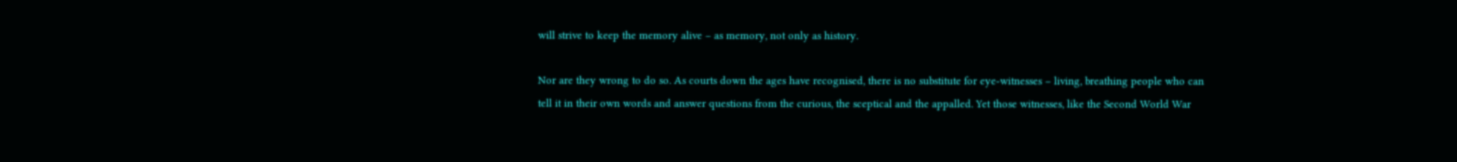will strive to keep the memory alive – as memory, not only as history.

Nor are they wrong to do so. As courts down the ages have recognised, there is no substitute for eye-witnesses – living, breathing people who can tell it in their own words and answer questions from the curious, the sceptical and the appalled. Yet those witnesses, like the Second World War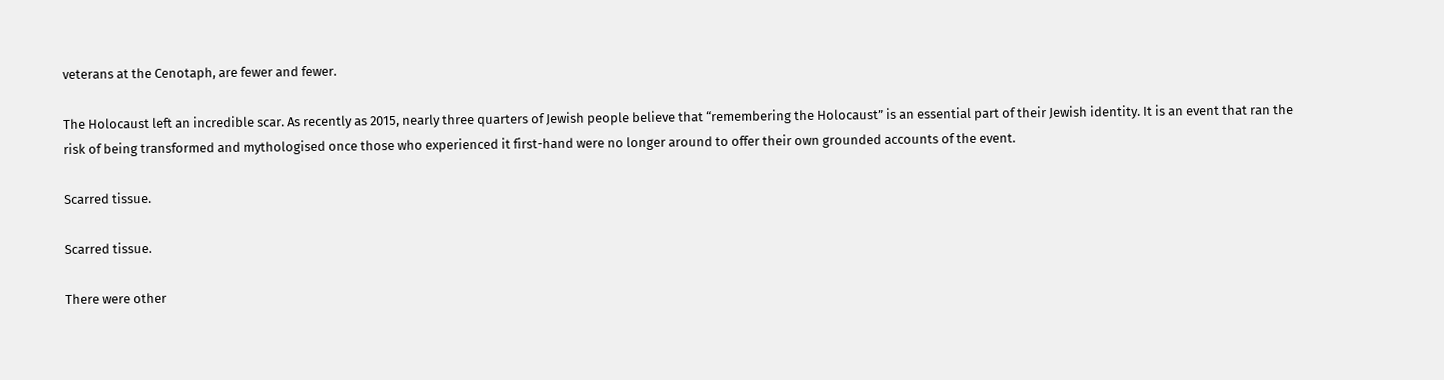veterans at the Cenotaph, are fewer and fewer.

The Holocaust left an incredible scar. As recently as 2015, nearly three quarters of Jewish people believe that “remembering the Holocaust” is an essential part of their Jewish identity. It is an event that ran the risk of being transformed and mythologised once those who experienced it first-hand were no longer around to offer their own grounded accounts of the event.

Scarred tissue.

Scarred tissue.

There were other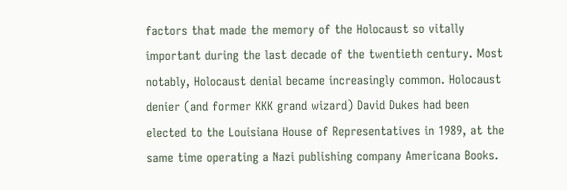factors that made the memory of the Holocaust so vitally important during the last decade of the twentieth century. Most notably, Holocaust denial became increasingly common. Holocaust denier (and former KKK grand wizard) David Dukes had been elected to the Louisiana House of Representatives in 1989, at the same time operating a Nazi publishing company Americana Books.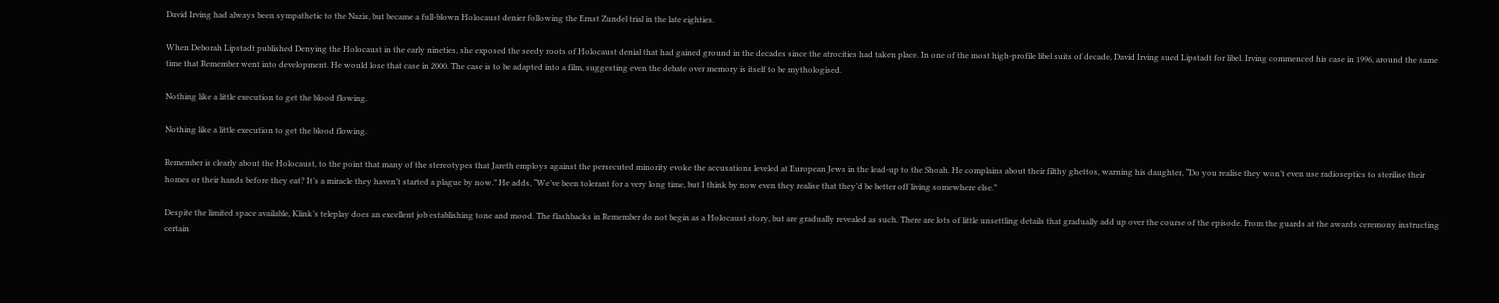David Irving had always been sympathetic to the Nazis, but became a full-blown Holocaust denier following the Ernst Zundel trial in the late eighties.

When Deborah Lipstadt published Denying the Holocaust in the early nineties, she exposed the seedy roots of Holocaust denial that had gained ground in the decades since the atrocities had taken place. In one of the most high-profile libel suits of decade, David Irving sued Lipstadt for libel. Irving commenced his case in 1996, around the same time that Remember went into development. He would lose that case in 2000. The case is to be adapted into a film, suggesting even the debate over memory is itself to be mythologised.

Nothing like a little execution to get the blood flowing.

Nothing like a little execution to get the blood flowing.

Remember is clearly about the Holocaust, to the point that many of the stereotypes that Jareth employs against the persecuted minority evoke the accusations leveled at European Jews in the lead-up to the Shoah. He complains about their filthy ghettos, warning his daughter, “Do you realise they won’t even use radioseptics to sterilise their homes or their hands before they eat? It’s a miracle they haven’t started a plague by now.” He adds, “We’ve been tolerant for a very long time, but I think by now even they realise that they’d be better off living somewhere else.”

Despite the limited space available, Klink’s teleplay does an excellent job establishing tone and mood. The flashbacks in Remember do not begin as a Holocaust story, but are gradually revealed as such. There are lots of little unsettling details that gradually add up over the course of the episode. From the guards at the awards ceremony instructing certain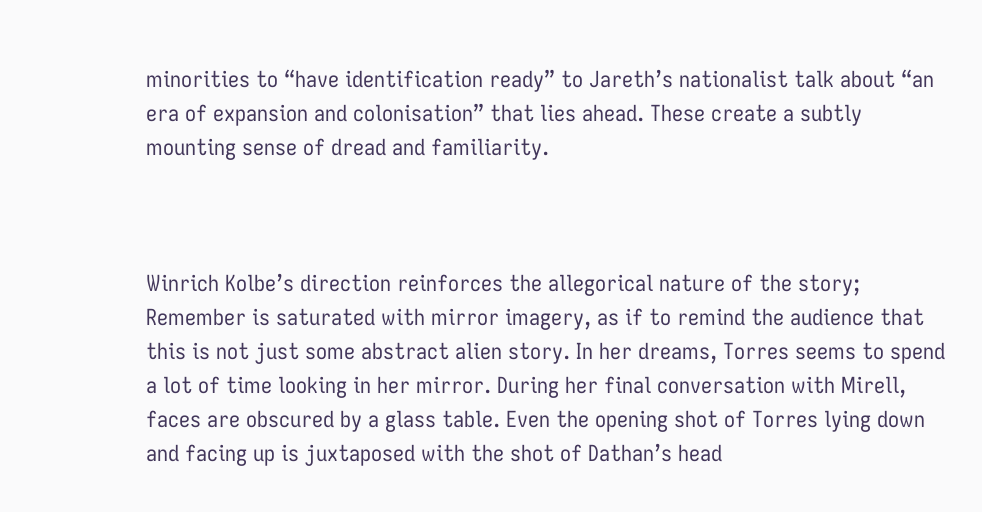minorities to “have identification ready” to Jareth’s nationalist talk about “an era of expansion and colonisation” that lies ahead. These create a subtly mounting sense of dread and familiarity.



Winrich Kolbe’s direction reinforces the allegorical nature of the story; Remember is saturated with mirror imagery, as if to remind the audience that this is not just some abstract alien story. In her dreams, Torres seems to spend a lot of time looking in her mirror. During her final conversation with Mirell, faces are obscured by a glass table. Even the opening shot of Torres lying down and facing up is juxtaposed with the shot of Dathan’s head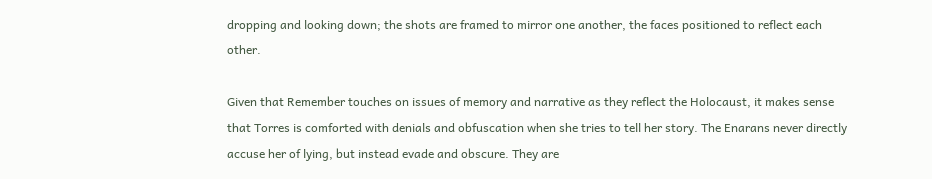dropping and looking down; the shots are framed to mirror one another, the faces positioned to reflect each other.

Given that Remember touches on issues of memory and narrative as they reflect the Holocaust, it makes sense that Torres is comforted with denials and obfuscation when she tries to tell her story. The Enarans never directly accuse her of lying, but instead evade and obscure. They are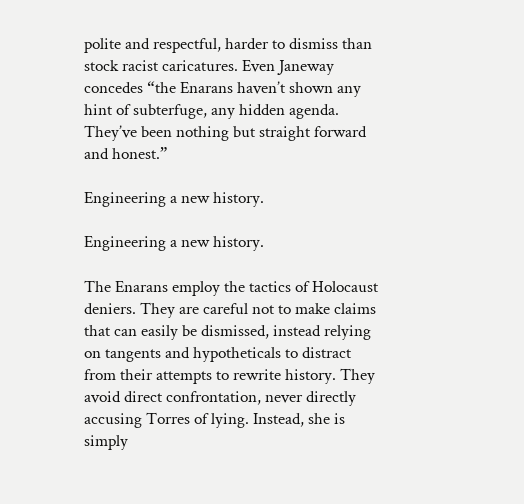polite and respectful, harder to dismiss than stock racist caricatures. Even Janeway concedes “the Enarans haven’t shown any hint of subterfuge, any hidden agenda. They’ve been nothing but straight forward and honest.”

Engineering a new history.

Engineering a new history.

The Enarans employ the tactics of Holocaust deniers. They are careful not to make claims that can easily be dismissed, instead relying on tangents and hypotheticals to distract from their attempts to rewrite history. They avoid direct confrontation, never directly accusing Torres of lying. Instead, she is simply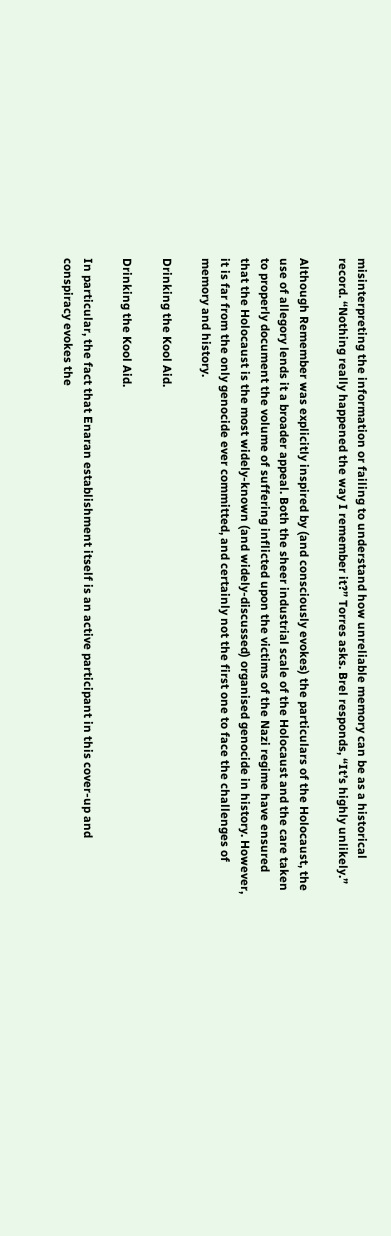misinterpreting the information or failing to understand how unreliable memory can be as a historical record. “Nothing really happened the way I remember it?” Torres asks. Brel responds, “It’s highly unlikely.”

Although Remember was explicitly inspired by (and consciously evokes) the particulars of the Holocaust, the use of allegory lends it a broader appeal. Both the sheer industrial scale of the Holocaust and the care taken to properly document the volume of suffering inflicted upon the victims of the Nazi regime have ensured that the Holocaust is the most widely-known (and widely-discussed) organised genocide in history. However, it is far from the only genocide ever committed, and certainly not the first one to face the challenges of memory and history.

Drinking the Kool Aid.

Drinking the Kool Aid.

In particular, the fact that Enaran establishment itself is an active participant in this cover-up and conspiracy evokes the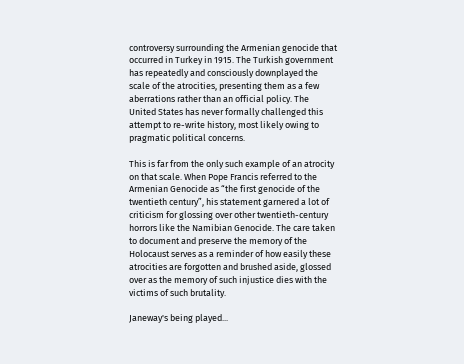controversy surrounding the Armenian genocide that occurred in Turkey in 1915. The Turkish government has repeatedly and consciously downplayed the scale of the atrocities, presenting them as a few aberrations rather than an official policy. The United States has never formally challenged this attempt to re-write history, most likely owing to pragmatic political concerns.

This is far from the only such example of an atrocity on that scale. When Pope Francis referred to the Armenian Genocide as “the first genocide of the twentieth century”, his statement garnered a lot of criticism for glossing over other twentieth-century horrors like the Namibian Genocide. The care taken to document and preserve the memory of the Holocaust serves as a reminder of how easily these atrocities are forgotten and brushed aside, glossed over as the memory of such injustice dies with the victims of such brutality.

Janeway's being played...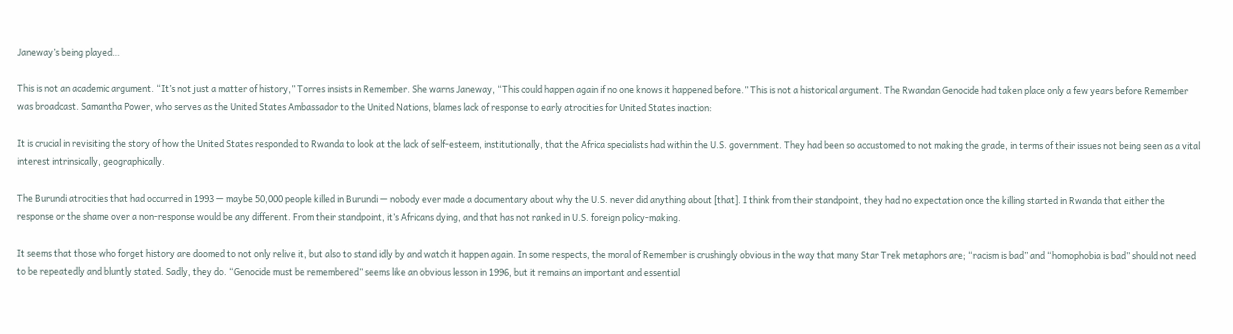Janeway’s being played…

This is not an academic argument. “It’s not just a matter of history,” Torres insists in Remember. She warns Janeway, “This could happen again if no one knows it happened before.” This is not a historical argument. The Rwandan Genocide had taken place only a few years before Remember was broadcast. Samantha Power, who serves as the United States Ambassador to the United Nations, blames lack of response to early atrocities for United States inaction:

It is crucial in revisiting the story of how the United States responded to Rwanda to look at the lack of self-esteem, institutionally, that the Africa specialists had within the U.S. government. They had been so accustomed to not making the grade, in terms of their issues not being seen as a vital interest intrinsically, geographically.

The Burundi atrocities that had occurred in 1993 — maybe 50,000 people killed in Burundi — nobody ever made a documentary about why the U.S. never did anything about [that]. I think from their standpoint, they had no expectation once the killing started in Rwanda that either the response or the shame over a non-response would be any different. From their standpoint, it’s Africans dying, and that has not ranked in U.S. foreign policy-making.

It seems that those who forget history are doomed to not only relive it, but also to stand idly by and watch it happen again. In some respects, the moral of Remember is crushingly obvious in the way that many Star Trek metaphors are; “racism is bad” and “homophobia is bad” should not need to be repeatedly and bluntly stated. Sadly, they do. “Genocide must be remembered” seems like an obvious lesson in 1996, but it remains an important and essential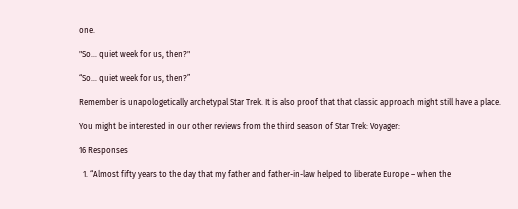one.

"So... quiet week for us, then?"

“So… quiet week for us, then?”

Remember is unapologetically archetypal Star Trek. It is also proof that that classic approach might still have a place.

You might be interested in our other reviews from the third season of Star Trek: Voyager:

16 Responses

  1. “Almost fifty years to the day that my father and father-in-law helped to liberate Europe – when the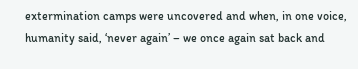extermination camps were uncovered and when, in one voice, humanity said, ‘never again’ – we once again sat back and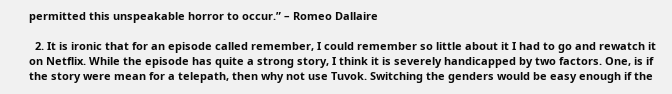permitted this unspeakable horror to occur.” – Romeo Dallaire

  2. It is ironic that for an episode called remember, I could remember so little about it I had to go and rewatch it on Netflix. While the episode has quite a strong story, I think it is severely handicapped by two factors. One, is if the story were mean for a telepath, then why not use Tuvok. Switching the genders would be easy enough if the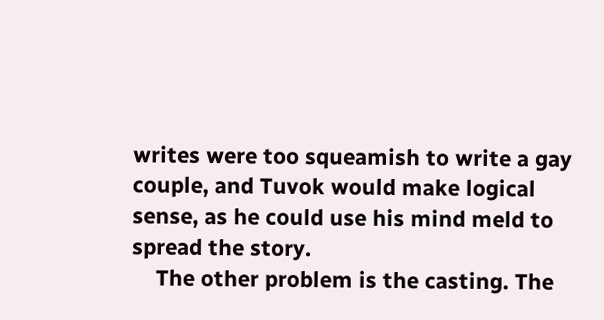writes were too squeamish to write a gay couple, and Tuvok would make logical sense, as he could use his mind meld to spread the story.
    The other problem is the casting. The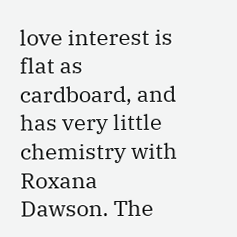love interest is flat as cardboard, and has very little chemistry with Roxana Dawson. The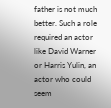father is not much better. Such a role required an actor like David Warner or Harris Yulin, an actor who could seem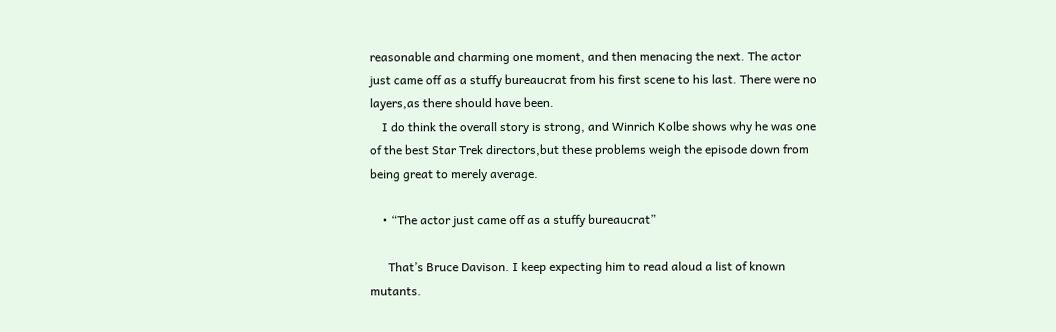reasonable and charming one moment, and then menacing the next. The actor just came off as a stuffy bureaucrat from his first scene to his last. There were no layers,as there should have been.
    I do think the overall story is strong, and Winrich Kolbe shows why he was one of the best Star Trek directors,but these problems weigh the episode down from being great to merely average.

    • “The actor just came off as a stuffy bureaucrat”

      That’s Bruce Davison. I keep expecting him to read aloud a list of known mutants.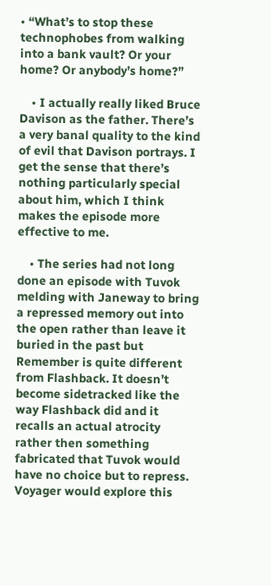• “What’s to stop these technophobes from walking into a bank vault? Or your home? Or anybody’s home?”

    • I actually really liked Bruce Davison as the father. There’s a very banal quality to the kind of evil that Davison portrays. I get the sense that there’s nothing particularly special about him, which I think makes the episode more effective to me.

    • The series had not long done an episode with Tuvok melding with Janeway to bring a repressed memory out into the open rather than leave it buried in the past but Remember is quite different from Flashback. It doesn’t become sidetracked like the way Flashback did and it recalls an actual atrocity rather then something fabricated that Tuvok would have no choice but to repress. Voyager would explore this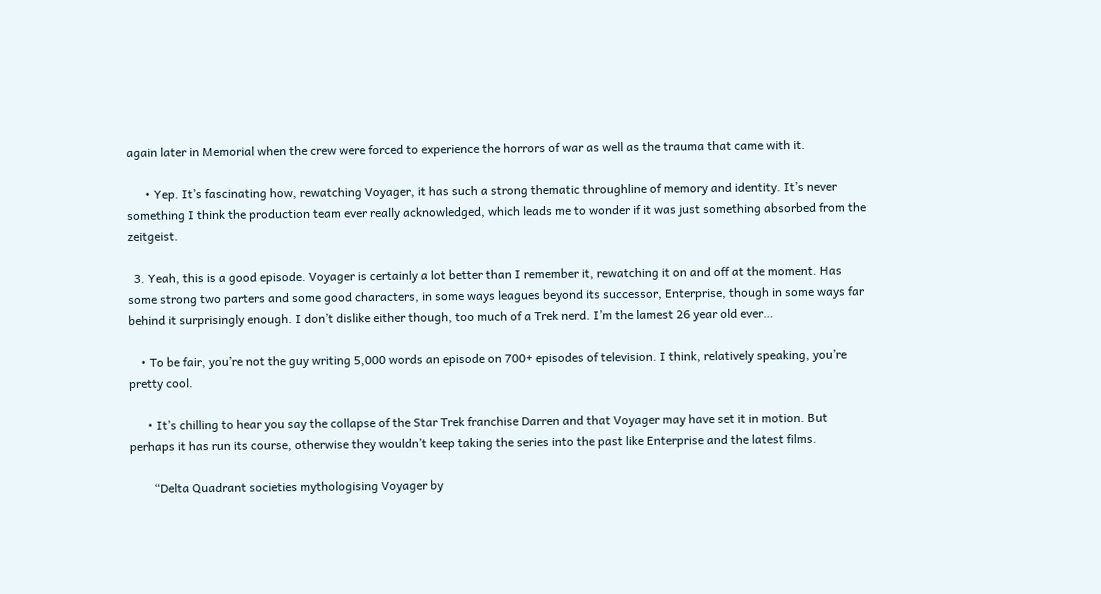again later in Memorial when the crew were forced to experience the horrors of war as well as the trauma that came with it.

      • Yep. It’s fascinating how, rewatching Voyager, it has such a strong thematic throughline of memory and identity. It’s never something I think the production team ever really acknowledged, which leads me to wonder if it was just something absorbed from the zeitgeist.

  3. Yeah, this is a good episode. Voyager is certainly a lot better than I remember it, rewatching it on and off at the moment. Has some strong two parters and some good characters, in some ways leagues beyond its successor, Enterprise, though in some ways far behind it surprisingly enough. I don’t dislike either though, too much of a Trek nerd. I’m the lamest 26 year old ever…

    • To be fair, you’re not the guy writing 5,000 words an episode on 700+ episodes of television. I think, relatively speaking, you’re pretty cool.

      • It’s chilling to hear you say the collapse of the Star Trek franchise Darren and that Voyager may have set it in motion. But perhaps it has run its course, otherwise they wouldn’t keep taking the series into the past like Enterprise and the latest films.

        “Delta Quadrant societies mythologising Voyager by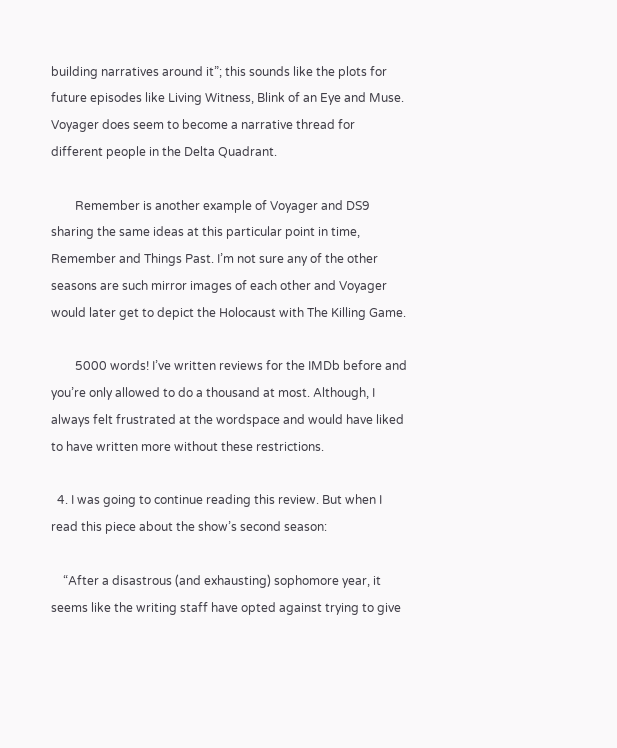building narratives around it”; this sounds like the plots for future episodes like Living Witness, Blink of an Eye and Muse. Voyager does seem to become a narrative thread for different people in the Delta Quadrant.

        Remember is another example of Voyager and DS9 sharing the same ideas at this particular point in time, Remember and Things Past. I’m not sure any of the other seasons are such mirror images of each other and Voyager would later get to depict the Holocaust with The Killing Game.

        5000 words! I’ve written reviews for the IMDb before and you’re only allowed to do a thousand at most. Although, I always felt frustrated at the wordspace and would have liked to have written more without these restrictions.

  4. I was going to continue reading this review. But when I read this piece about the show’s second season:

    “After a disastrous (and exhausting) sophomore year, it seems like the writing staff have opted against trying to give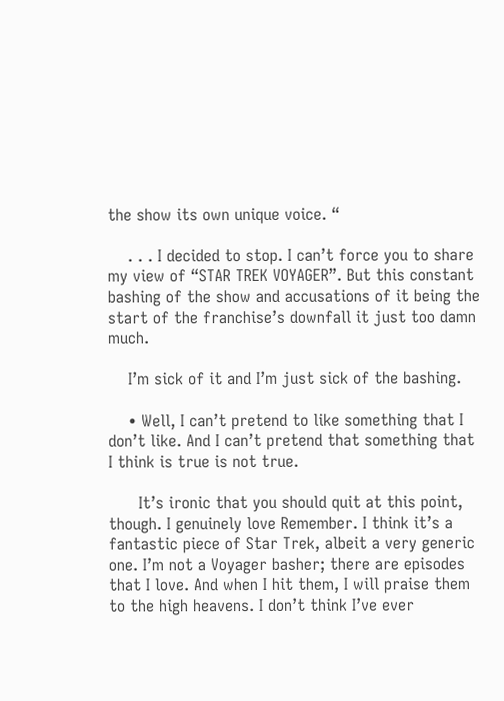the show its own unique voice. “

    . . . I decided to stop. I can’t force you to share my view of “STAR TREK VOYAGER”. But this constant bashing of the show and accusations of it being the start of the franchise’s downfall it just too damn much.

    I’m sick of it and I’m just sick of the bashing.

    • Well, I can’t pretend to like something that I don’t like. And I can’t pretend that something that I think is true is not true.

      It’s ironic that you should quit at this point, though. I genuinely love Remember. I think it’s a fantastic piece of Star Trek, albeit a very generic one. I’m not a Voyager basher; there are episodes that I love. And when I hit them, I will praise them to the high heavens. I don’t think I’ve ever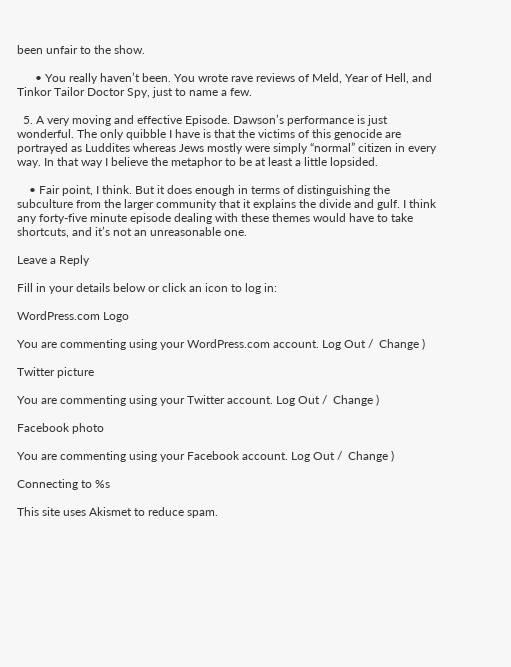been unfair to the show.

      • You really haven’t been. You wrote rave reviews of Meld, Year of Hell, and Tinkor Tailor Doctor Spy, just to name a few.

  5. A very moving and effective Episode. Dawson’s performance is just wonderful. The only quibble I have is that the victims of this genocide are portrayed as Luddites whereas Jews mostly were simply “normal” citizen in every way. In that way I believe the metaphor to be at least a little lopsided.

    • Fair point, I think. But it does enough in terms of distinguishing the subculture from the larger community that it explains the divide and gulf. I think any forty-five minute episode dealing with these themes would have to take shortcuts, and it’s not an unreasonable one.

Leave a Reply

Fill in your details below or click an icon to log in:

WordPress.com Logo

You are commenting using your WordPress.com account. Log Out /  Change )

Twitter picture

You are commenting using your Twitter account. Log Out /  Change )

Facebook photo

You are commenting using your Facebook account. Log Out /  Change )

Connecting to %s

This site uses Akismet to reduce spam.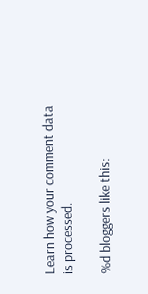Learn how your comment data is processed.

%d bloggers like this: